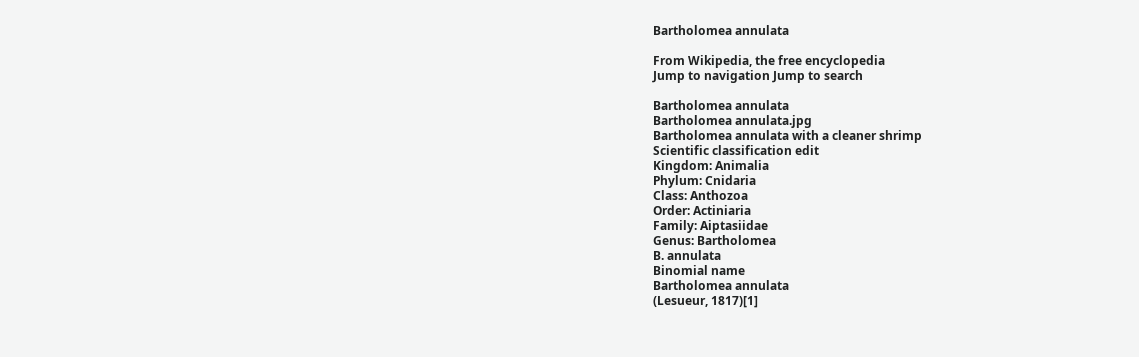Bartholomea annulata

From Wikipedia, the free encyclopedia
Jump to navigation Jump to search

Bartholomea annulata
Bartholomea annulata.jpg
Bartholomea annulata with a cleaner shrimp
Scientific classification edit
Kingdom: Animalia
Phylum: Cnidaria
Class: Anthozoa
Order: Actiniaria
Family: Aiptasiidae
Genus: Bartholomea
B. annulata
Binomial name
Bartholomea annulata
(Lesueur, 1817)[1]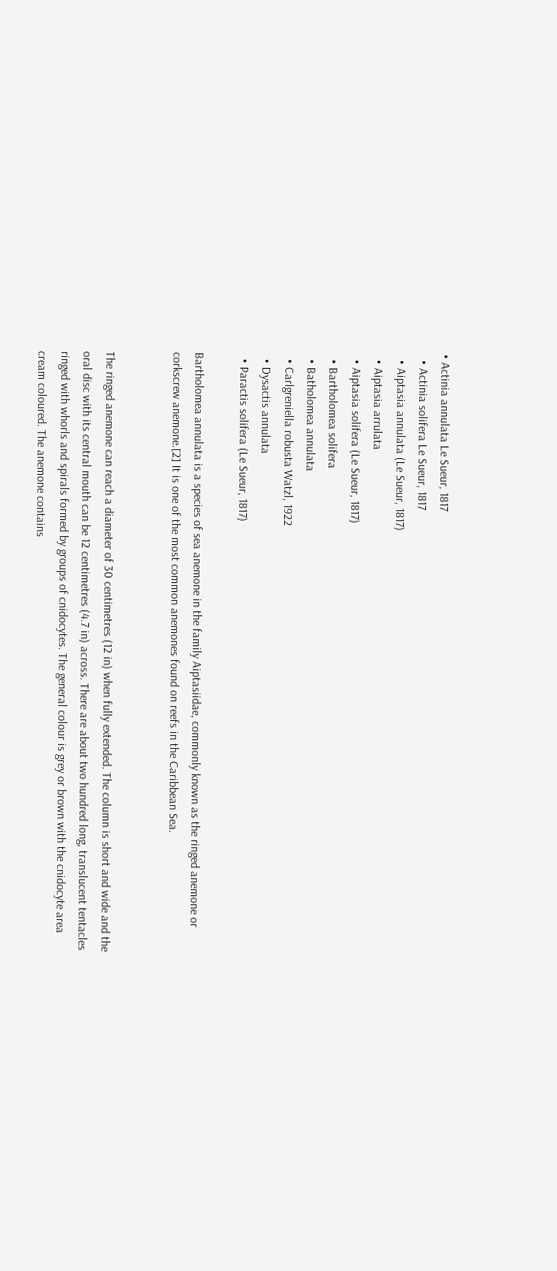• Actinia annulata Le Sueur, 1817
  • Actinia solifera Le Sueur, 1817
  • Aiptasia annulata (Le Sueur, 1817)
  • Aiptasia arrulata
  • Aiptasia solifera (Le Sueur, 1817)
  • Bartholomea solifera
  • Batholomea annulata
  • Carlgreniella robusta Watzl, 1922
  • Dysactis annulata
  • Paractis solifera (Le Sueur, 1817)

Bartholomea annulata is a species of sea anemone in the family Aiptasiidae, commonly known as the ringed anemone or corkscrew anemone.[2] It is one of the most common anemones found on reefs in the Caribbean Sea.


The ringed anemone can reach a diameter of 30 centimetres (12 in) when fully extended. The column is short and wide and the oral disc with its central mouth can be 12 centimetres (4.7 in) across. There are about two hundred long, translucent tentacles ringed with whorls and spirals formed by groups of cnidocytes. The general colour is grey or brown with the cnidocyte area cream coloured. The anemone contains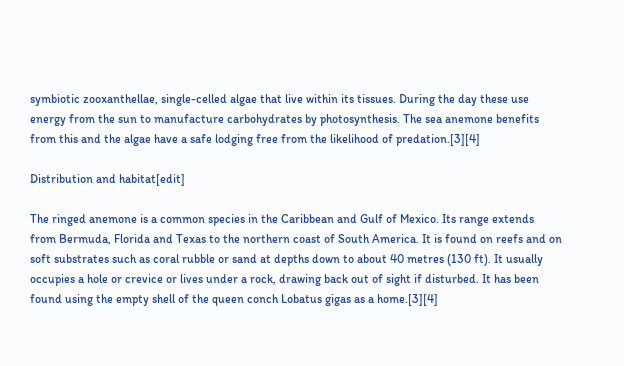symbiotic zooxanthellae, single-celled algae that live within its tissues. During the day these use energy from the sun to manufacture carbohydrates by photosynthesis. The sea anemone benefits from this and the algae have a safe lodging free from the likelihood of predation.[3][4]

Distribution and habitat[edit]

The ringed anemone is a common species in the Caribbean and Gulf of Mexico. Its range extends from Bermuda, Florida and Texas to the northern coast of South America. It is found on reefs and on soft substrates such as coral rubble or sand at depths down to about 40 metres (130 ft). It usually occupies a hole or crevice or lives under a rock, drawing back out of sight if disturbed. It has been found using the empty shell of the queen conch Lobatus gigas as a home.[3][4]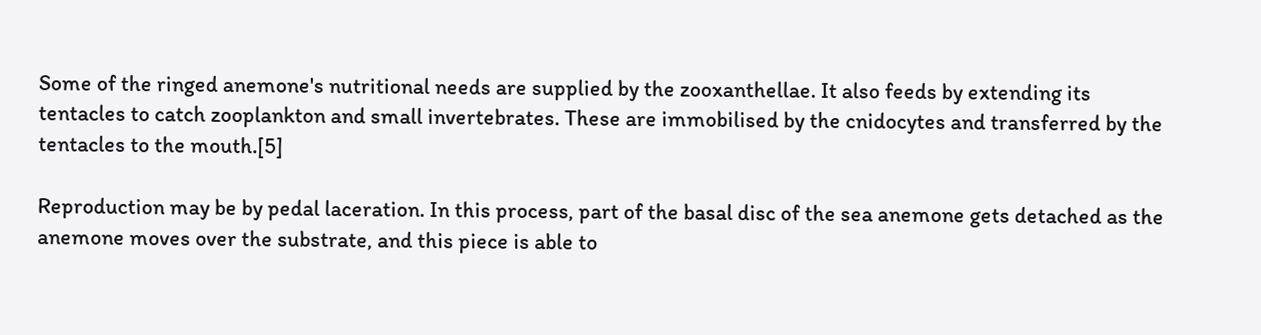Some of the ringed anemone's nutritional needs are supplied by the zooxanthellae. It also feeds by extending its tentacles to catch zooplankton and small invertebrates. These are immobilised by the cnidocytes and transferred by the tentacles to the mouth.[5]

Reproduction may be by pedal laceration. In this process, part of the basal disc of the sea anemone gets detached as the anemone moves over the substrate, and this piece is able to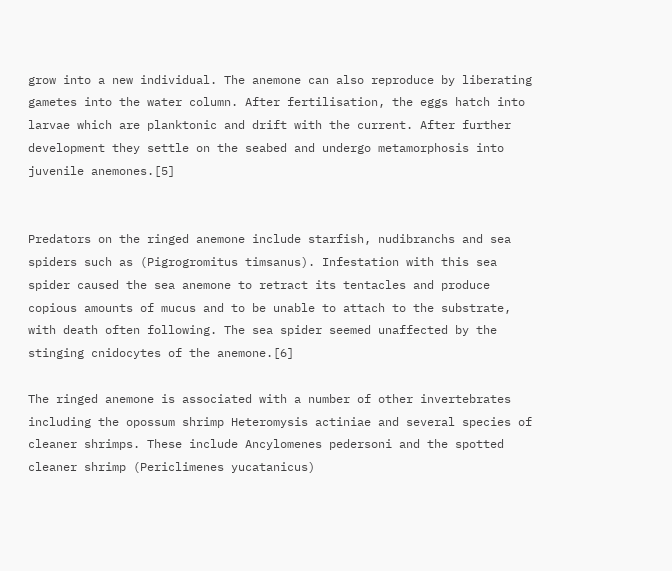grow into a new individual. The anemone can also reproduce by liberating gametes into the water column. After fertilisation, the eggs hatch into larvae which are planktonic and drift with the current. After further development they settle on the seabed and undergo metamorphosis into juvenile anemones.[5]


Predators on the ringed anemone include starfish, nudibranchs and sea spiders such as (Pigrogromitus timsanus). Infestation with this sea spider caused the sea anemone to retract its tentacles and produce copious amounts of mucus and to be unable to attach to the substrate, with death often following. The sea spider seemed unaffected by the stinging cnidocytes of the anemone.[6]

The ringed anemone is associated with a number of other invertebrates including the opossum shrimp Heteromysis actiniae and several species of cleaner shrimps. These include Ancylomenes pedersoni and the spotted cleaner shrimp (Periclimenes yucatanicus)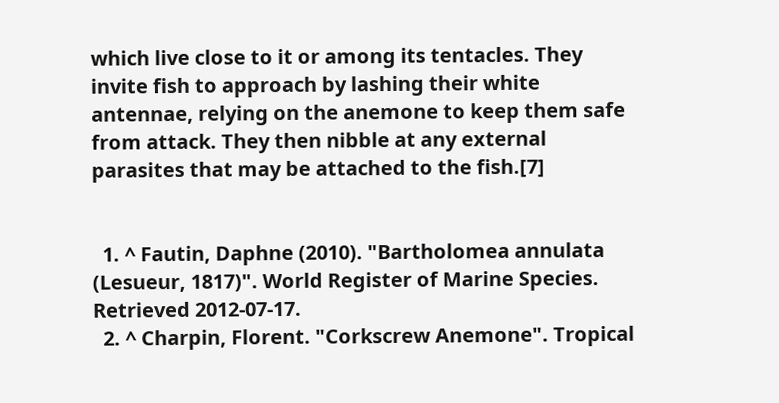which live close to it or among its tentacles. They invite fish to approach by lashing their white antennae, relying on the anemone to keep them safe from attack. They then nibble at any external parasites that may be attached to the fish.[7]


  1. ^ Fautin, Daphne (2010). "Bartholomea annulata (Lesueur, 1817)". World Register of Marine Species. Retrieved 2012-07-17.
  2. ^ Charpin, Florent. "Corkscrew Anemone". Tropical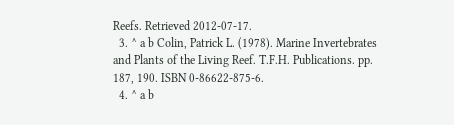Reefs. Retrieved 2012-07-17.
  3. ^ a b Colin, Patrick L. (1978). Marine Invertebrates and Plants of the Living Reef. T.F.H. Publications. pp. 187, 190. ISBN 0-86622-875-6.
  4. ^ a b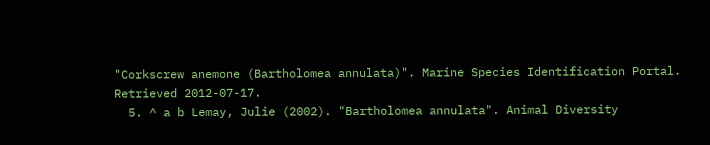"Corkscrew anemone (Bartholomea annulata)". Marine Species Identification Portal. Retrieved 2012-07-17.
  5. ^ a b Lemay, Julie (2002). "Bartholomea annulata". Animal Diversity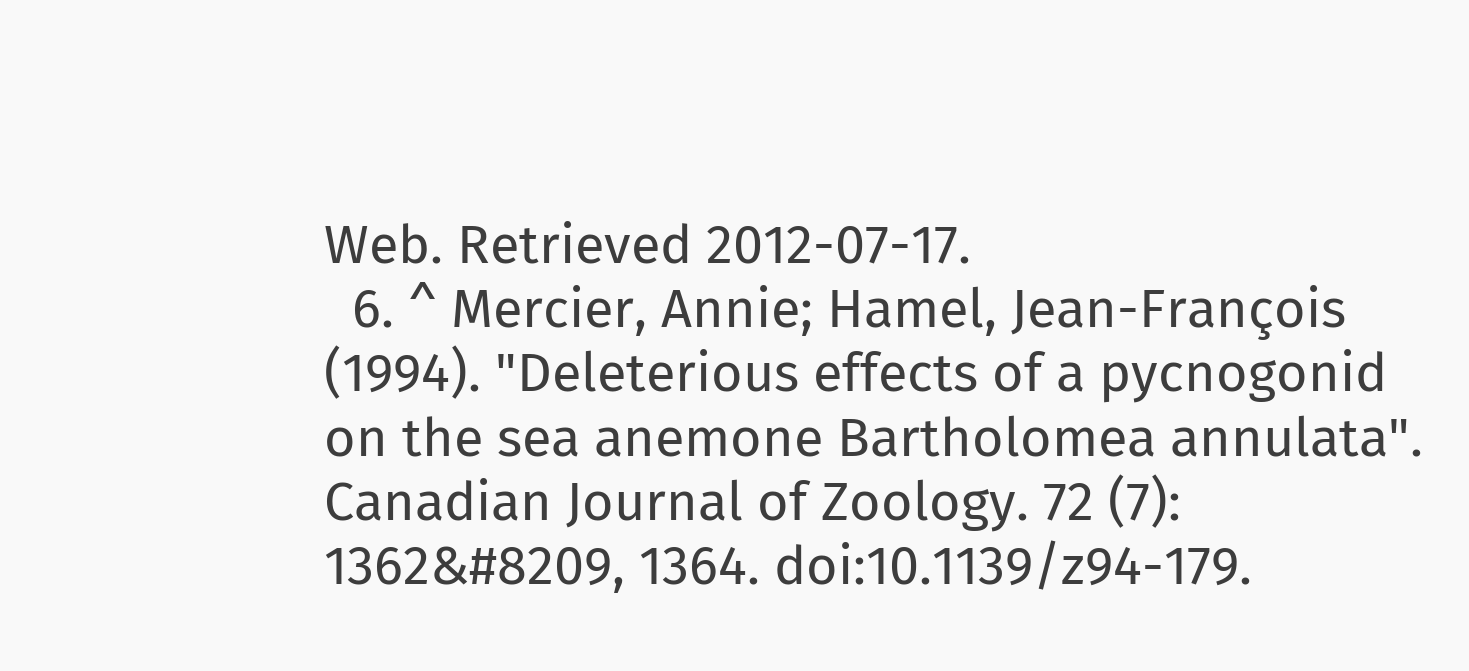Web. Retrieved 2012-07-17.
  6. ^ Mercier, Annie; Hamel, Jean-François (1994). "Deleterious effects of a pycnogonid on the sea anemone Bartholomea annulata". Canadian Journal of Zoology. 72 (7): 1362&#8209, 1364. doi:10.1139/z94-179.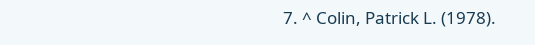7. ^ Colin, Patrick L. (1978).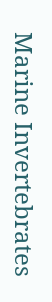Marine Invertebrates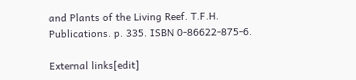and Plants of the Living Reef. T.F.H. Publications. p. 335. ISBN 0-86622-875-6.

External links[edit]